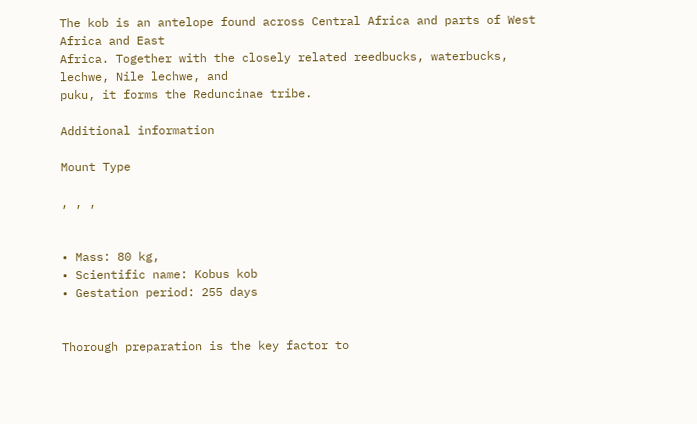The kob is an antelope found across Central Africa and parts of West Africa and East
Africa. Together with the closely related reedbucks, waterbucks, lechwe, Nile lechwe, and
puku, it forms the Reduncinae tribe.

Additional information

Mount Type

, , ,


• Mass: 80 kg,
• Scientific name: Kobus kob
• Gestation period: 255 days


Thorough preparation is the key factor to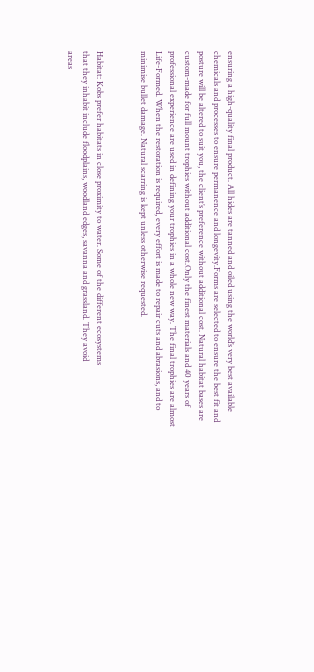ensuring a high-quality final product. All hides are tanned and oiled using the world’s very best available chemicals and processes to ensure permanence and longevity.Forms are selected to ensure the best fit and posture will be altered to suit you, the client’s preference without additional cost. Natural habitat bases are custom-made for full mount trophies without additional cost.Only the finest materials and 40 years of professional experience are used in defining your trophies in a whole new way. The final trophies are almost Life-Formed. When the restoration is required, every effort is made to repair cuts and abrasions, and to minimise bullet damage. Natural scarring is kept unless otherwise requested.


Habitat: Kobs prefer habitats in close proximity to water. Some of the different ecosystems
that they inhabit include floodplains, woodland edges, savanna and grassland. They avoid
areas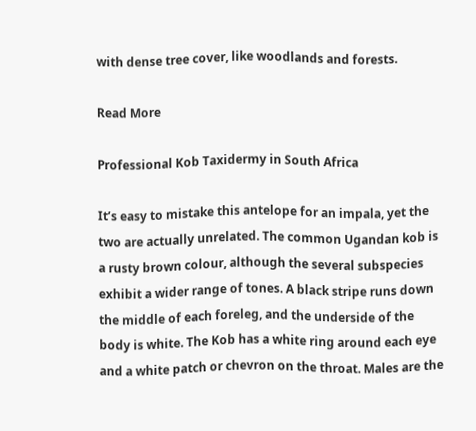with dense tree cover, like woodlands and forests.

Read More

Professional Kob Taxidermy in South Africa

It’s easy to mistake this antelope for an impala, yet the two are actually unrelated. The common Ugandan kob is a rusty brown colour, although the several subspecies exhibit a wider range of tones. A black stripe runs down the middle of each foreleg, and the underside of the body is white. The Kob has a white ring around each eye and a white patch or chevron on the throat. Males are the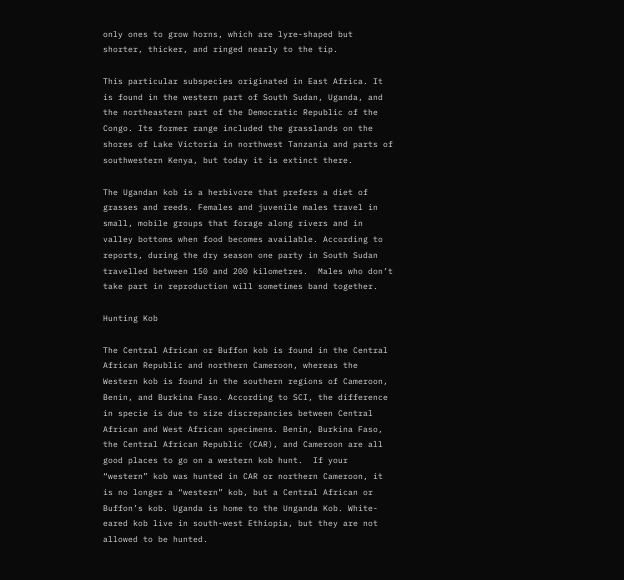only ones to grow horns, which are lyre-shaped but shorter, thicker, and ringed nearly to the tip.

This particular subspecies originated in East Africa. It is found in the western part of South Sudan, Uganda, and the northeastern part of the Democratic Republic of the Congo. Its former range included the grasslands on the shores of Lake Victoria in northwest Tanzania and parts of southwestern Kenya, but today it is extinct there.

The Ugandan kob is a herbivore that prefers a diet of grasses and reeds. Females and juvenile males travel in small, mobile groups that forage along rivers and in valley bottoms when food becomes available. According to reports, during the dry season one party in South Sudan travelled between 150 and 200 kilometres.  Males who don’t take part in reproduction will sometimes band together.

Hunting Kob

The Central African or Buffon kob is found in the Central African Republic and northern Cameroon, whereas the Western kob is found in the southern regions of Cameroon, Benin, and Burkina Faso. According to SCI, the difference in specie is due to size discrepancies between Central African and West African specimens. Benin, Burkina Faso, the Central African Republic (CAR), and Cameroon are all good places to go on a western kob hunt.  If your “western” kob was hunted in CAR or northern Cameroon, it is no longer a “western” kob, but a Central African or Buffon’s kob. Uganda is home to the Unganda Kob. White-eared kob live in south-west Ethiopia, but they are not allowed to be hunted.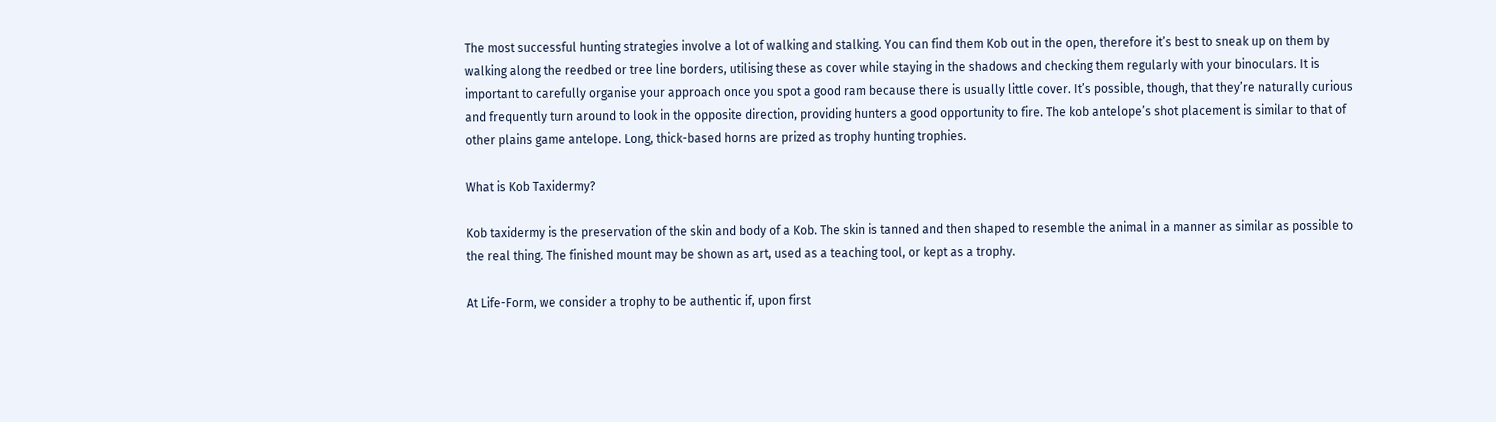The most successful hunting strategies involve a lot of walking and stalking. You can find them Kob out in the open, therefore it’s best to sneak up on them by walking along the reedbed or tree line borders, utilising these as cover while staying in the shadows and checking them regularly with your binoculars. It is important to carefully organise your approach once you spot a good ram because there is usually little cover. It’s possible, though, that they’re naturally curious and frequently turn around to look in the opposite direction, providing hunters a good opportunity to fire. The kob antelope’s shot placement is similar to that of other plains game antelope. Long, thick-based horns are prized as trophy hunting trophies.

What is Kob Taxidermy?

Kob taxidermy is the preservation of the skin and body of a Kob. The skin is tanned and then shaped to resemble the animal in a manner as similar as possible to the real thing. The finished mount may be shown as art, used as a teaching tool, or kept as a trophy.

At Life-Form, we consider a trophy to be authentic if, upon first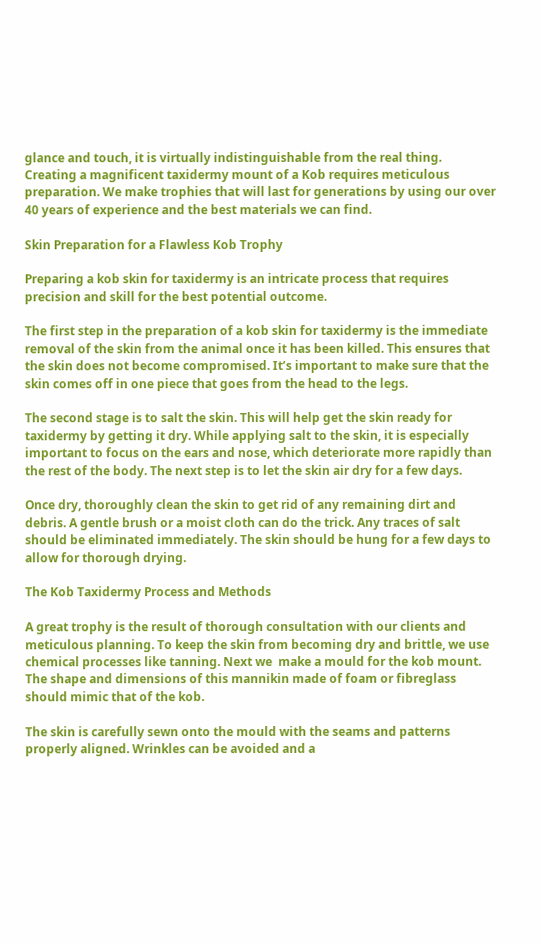glance and touch, it is virtually indistinguishable from the real thing. Creating a magnificent taxidermy mount of a Kob requires meticulous preparation. We make trophies that will last for generations by using our over 40 years of experience and the best materials we can find.

Skin Preparation for a Flawless Kob Trophy

Preparing a kob skin for taxidermy is an intricate process that requires precision and skill for the best potential outcome.

The first step in the preparation of a kob skin for taxidermy is the immediate removal of the skin from the animal once it has been killed. This ensures that the skin does not become compromised. It’s important to make sure that the skin comes off in one piece that goes from the head to the legs.

The second stage is to salt the skin. This will help get the skin ready for taxidermy by getting it dry. While applying salt to the skin, it is especially important to focus on the ears and nose, which deteriorate more rapidly than the rest of the body. The next step is to let the skin air dry for a few days.

Once dry, thoroughly clean the skin to get rid of any remaining dirt and debris. A gentle brush or a moist cloth can do the trick. Any traces of salt should be eliminated immediately. The skin should be hung for a few days to allow for thorough drying.

The Kob Taxidermy Process and Methods

A great trophy is the result of thorough consultation with our clients and meticulous planning. To keep the skin from becoming dry and brittle, we use chemical processes like tanning. Next we  make a mould for the kob mount. The shape and dimensions of this mannikin made of foam or fibreglass should mimic that of the kob.

The skin is carefully sewn onto the mould with the seams and patterns properly aligned. Wrinkles can be avoided and a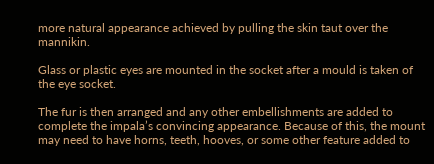more natural appearance achieved by pulling the skin taut over the mannikin.

Glass or plastic eyes are mounted in the socket after a mould is taken of the eye socket.

The fur is then arranged and any other embellishments are added to complete the impala’s convincing appearance. Because of this, the mount may need to have horns, teeth, hooves, or some other feature added to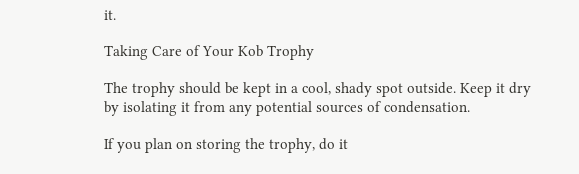it.

Taking Care of Your Kob Trophy

The trophy should be kept in a cool, shady spot outside. Keep it dry by isolating it from any potential sources of condensation.

If you plan on storing the trophy, do it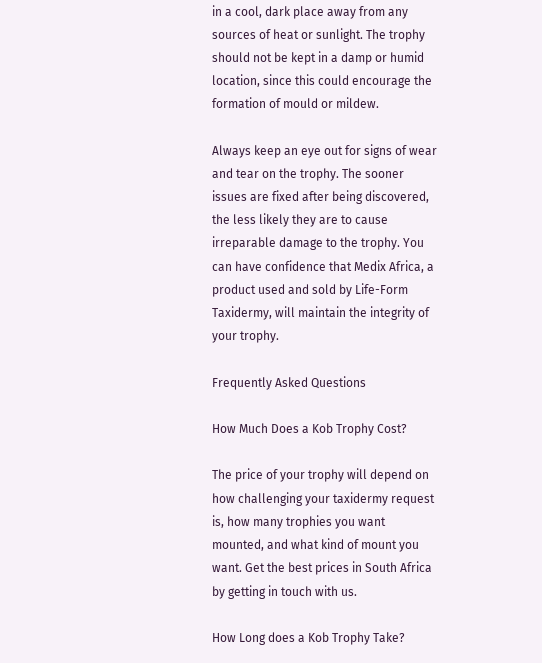in a cool, dark place away from any sources of heat or sunlight. The trophy should not be kept in a damp or humid location, since this could encourage the formation of mould or mildew.

Always keep an eye out for signs of wear and tear on the trophy. The sooner issues are fixed after being discovered, the less likely they are to cause irreparable damage to the trophy. You can have confidence that Medix Africa, a product used and sold by Life-Form Taxidermy, will maintain the integrity of your trophy.

Frequently Asked Questions

How Much Does a Kob Trophy Cost?

The price of your trophy will depend on how challenging your taxidermy request is, how many trophies you want mounted, and what kind of mount you want. Get the best prices in South Africa by getting in touch with us.

How Long does a Kob Trophy Take?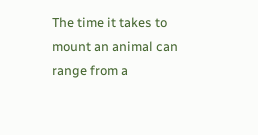The time it takes to mount an animal can range from a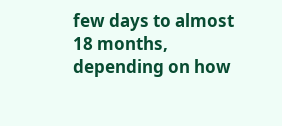few days to almost 18 months, depending on how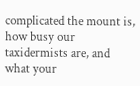complicated the mount is, how busy our taxidermists are, and what your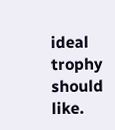ideal trophy should like.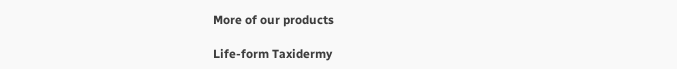More of our products

Life-form Taxidermy